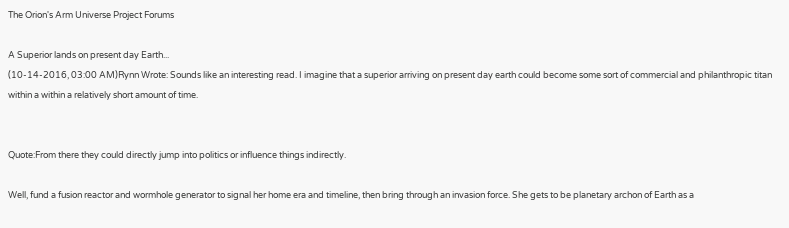The Orion's Arm Universe Project Forums

A Superior lands on present day Earth...
(10-14-2016, 03:00 AM)Rynn Wrote: Sounds like an interesting read. I imagine that a superior arriving on present day earth could become some sort of commercial and philanthropic titan within a within a relatively short amount of time.


Quote:From there they could directly jump into politics or influence things indirectly.

Well, fund a fusion reactor and wormhole generator to signal her home era and timeline, then bring through an invasion force. She gets to be planetary archon of Earth as a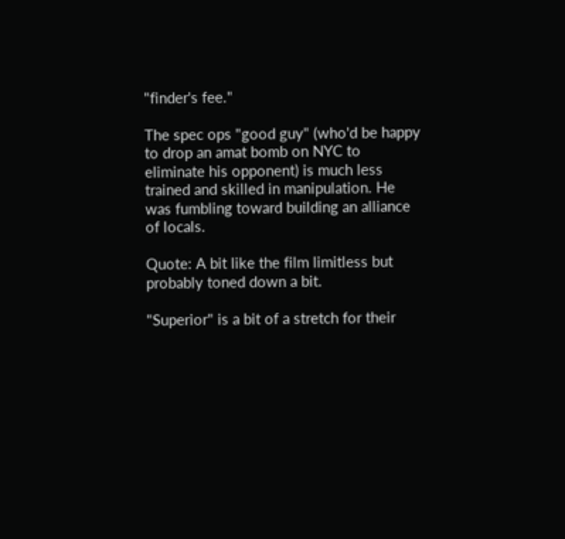"finder's fee."

The spec ops "good guy" (who'd be happy to drop an amat bomb on NYC to eliminate his opponent) is much less trained and skilled in manipulation. He was fumbling toward building an alliance of locals.

Quote: A bit like the film limitless but probably toned down a bit.

"Superior" is a bit of a stretch for their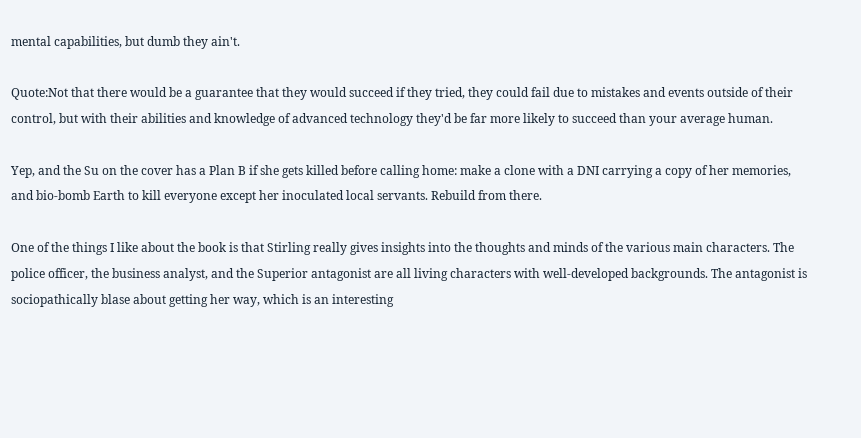mental capabilities, but dumb they ain't.

Quote:Not that there would be a guarantee that they would succeed if they tried, they could fail due to mistakes and events outside of their control, but with their abilities and knowledge of advanced technology they'd be far more likely to succeed than your average human.

Yep, and the Su on the cover has a Plan B if she gets killed before calling home: make a clone with a DNI carrying a copy of her memories, and bio-bomb Earth to kill everyone except her inoculated local servants. Rebuild from there.

One of the things I like about the book is that Stirling really gives insights into the thoughts and minds of the various main characters. The police officer, the business analyst, and the Superior antagonist are all living characters with well-developed backgrounds. The antagonist is sociopathically blase about getting her way, which is an interesting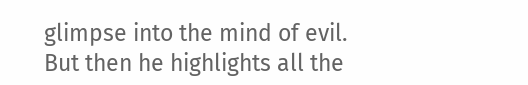glimpse into the mind of evil. But then he highlights all the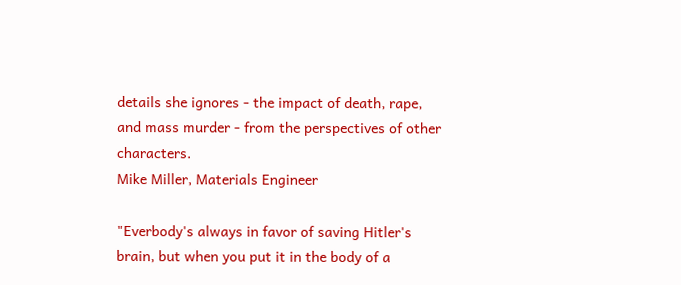details she ignores - the impact of death, rape, and mass murder - from the perspectives of other characters.
Mike Miller, Materials Engineer

"Everbody's always in favor of saving Hitler's brain, but when you put it in the body of a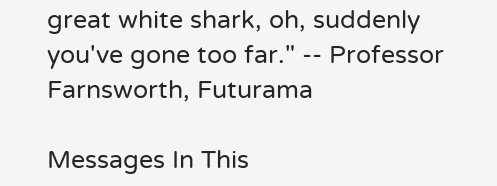great white shark, oh, suddenly you've gone too far." -- Professor Farnsworth, Futurama

Messages In This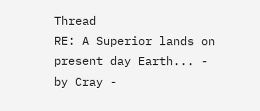Thread
RE: A Superior lands on present day Earth... - by Cray -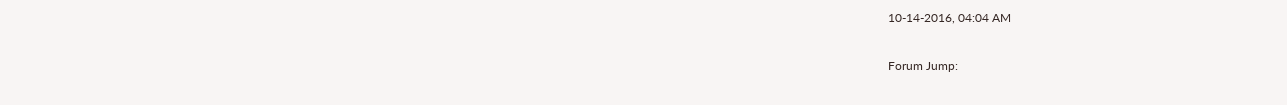10-14-2016, 04:04 AM

Forum Jump: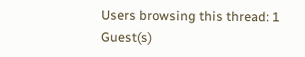Users browsing this thread: 1 Guest(s)